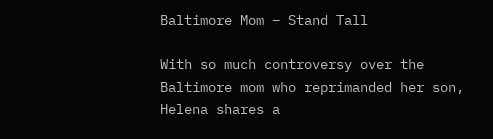Baltimore Mom – Stand Tall

With so much controversy over the Baltimore mom who reprimanded her son, Helena shares a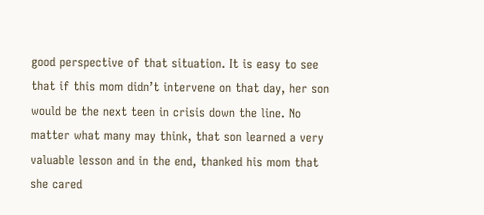good perspective of that situation. It is easy to see that if this mom didn’t intervene on that day, her son would be the next teen in crisis down the line. No matter what many may think, that son learned a very valuable lesson and in the end, thanked his mom that she cared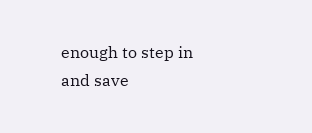enough to step in and save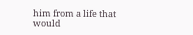him from a life that would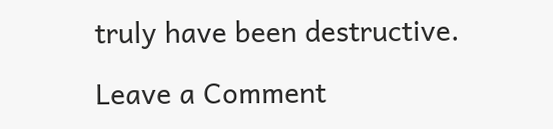truly have been destructive.

Leave a Comment